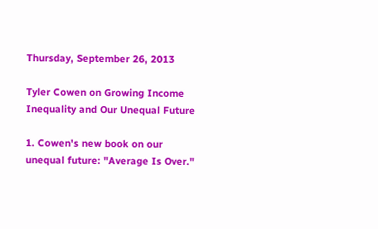Thursday, September 26, 2013

Tyler Cowen on Growing Income Inequality and Our Unequal Future

1. Cowen's new book on our unequal future: "Average Is Over."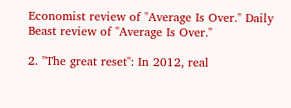Economist review of "Average Is Over." Daily Beast review of "Average Is Over."

2. "The great reset": In 2012, real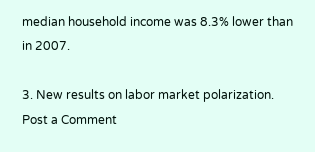median household income was 8.3% lower than in 2007.

3. New results on labor market polarization.
Post a Comment